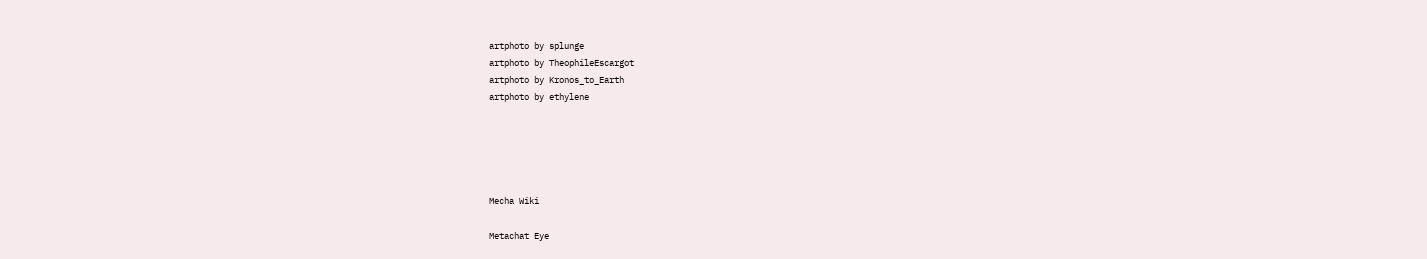artphoto by splunge
artphoto by TheophileEscargot
artphoto by Kronos_to_Earth
artphoto by ethylene





Mecha Wiki

Metachat Eye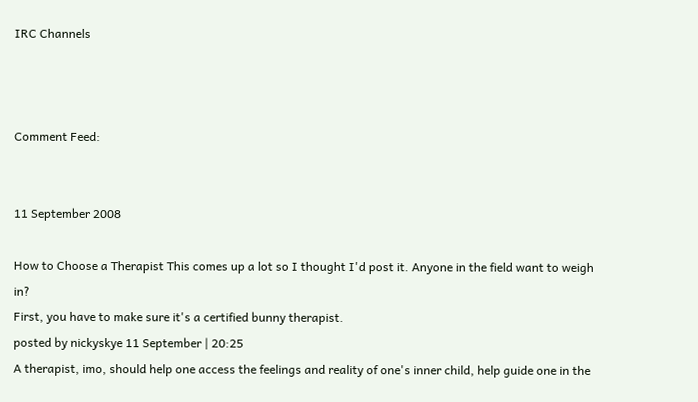IRC Channels



Comment Feed:


11 September 2008

How to Choose a Therapist This comes up a lot so I thought I'd post it. Anyone in the field want to weigh in?
First, you have to make sure it's a certified bunny therapist.
posted by nickyskye 11 September | 20:25
A therapist, imo, should help one access the feelings and reality of one's inner child, help guide one in the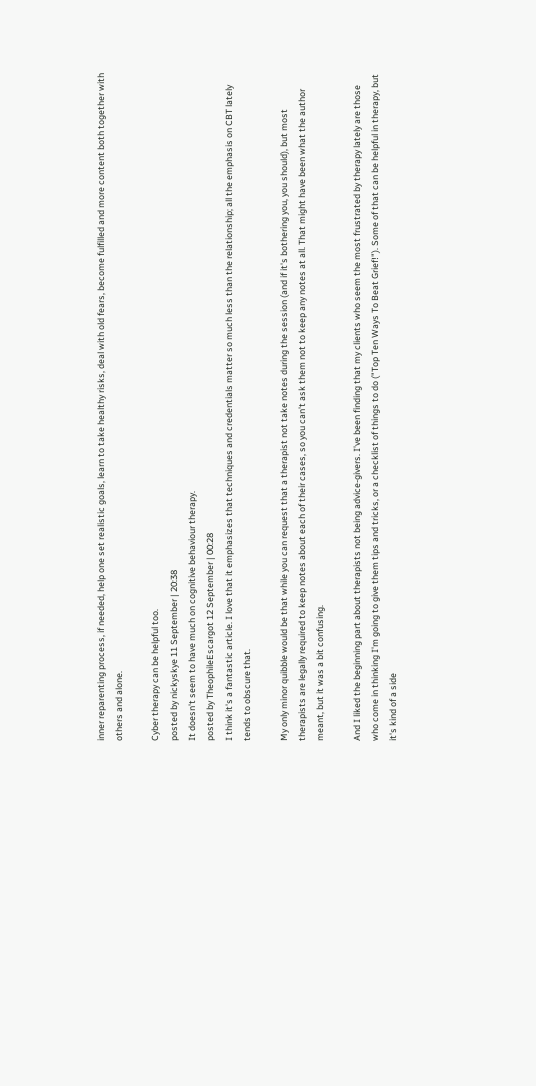inner reparenting process, if needed, help one set realistic goals, learn to take healthy risks, deal with old fears, become fulfilled and more content both together with others and alone.

Cyber therapy can be helpful too.
posted by nickyskye 11 September | 20:38
It doesn't seem to have much on cognitive behaviour therapy.
posted by TheophileEscargot 12 September | 00:28
I think it's a fantastic article. I love that it emphasizes that techniques and credentials matter so much less than the relationship; all the emphasis on CBT lately tends to obscure that.

My only minor quibble would be that while you can request that a therapist not take notes during the session (and if it's bothering you, you should), but most therapists are legally required to keep notes about each of their cases, so you can't ask them not to keep any notes at all. That might have been what the author meant, but it was a bit confusing.

And I liked the beginning part about therapists not being advice-givers. I've been finding that my clients who seem the most frustrated by therapy lately are those who come in thinking I'm going to give them tips and tricks, or a checklist of things to do ("Top Ten Ways To Beat Grief!"). Some of that can be helpful in therapy, but it's kind of a side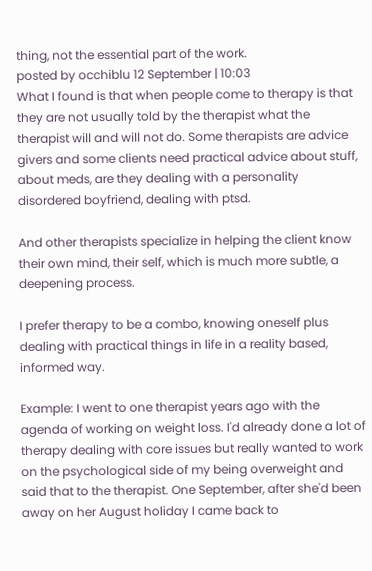thing, not the essential part of the work.
posted by occhiblu 12 September | 10:03
What I found is that when people come to therapy is that they are not usually told by the therapist what the therapist will and will not do. Some therapists are advice givers and some clients need practical advice about stuff, about meds, are they dealing with a personality disordered boyfriend, dealing with ptsd.

And other therapists specialize in helping the client know their own mind, their self, which is much more subtle, a deepening process.

I prefer therapy to be a combo, knowing oneself plus dealing with practical things in life in a reality based, informed way.

Example: I went to one therapist years ago with the agenda of working on weight loss. I'd already done a lot of therapy dealing with core issues but really wanted to work on the psychological side of my being overweight and said that to the therapist. One September, after she'd been away on her August holiday I came back to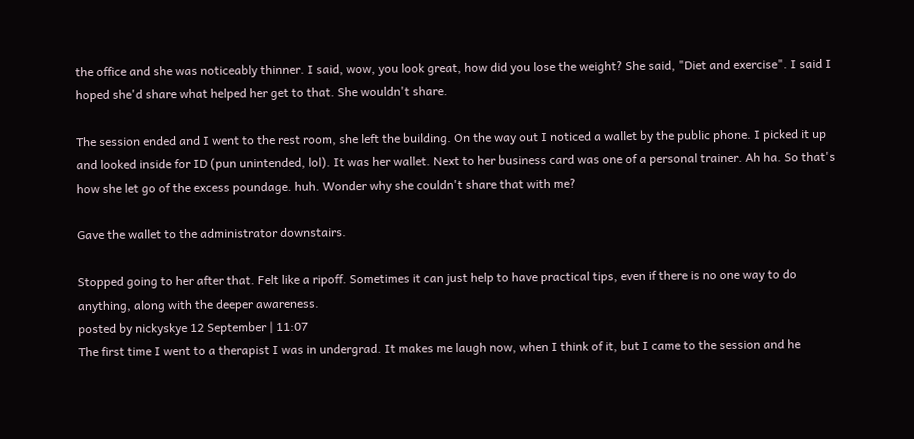the office and she was noticeably thinner. I said, wow, you look great, how did you lose the weight? She said, "Diet and exercise". I said I hoped she'd share what helped her get to that. She wouldn't share.

The session ended and I went to the rest room, she left the building. On the way out I noticed a wallet by the public phone. I picked it up and looked inside for ID (pun unintended, lol). It was her wallet. Next to her business card was one of a personal trainer. Ah ha. So that's how she let go of the excess poundage. huh. Wonder why she couldn't share that with me?

Gave the wallet to the administrator downstairs.

Stopped going to her after that. Felt like a ripoff. Sometimes it can just help to have practical tips, even if there is no one way to do anything, along with the deeper awareness.
posted by nickyskye 12 September | 11:07
The first time I went to a therapist I was in undergrad. It makes me laugh now, when I think of it, but I came to the session and he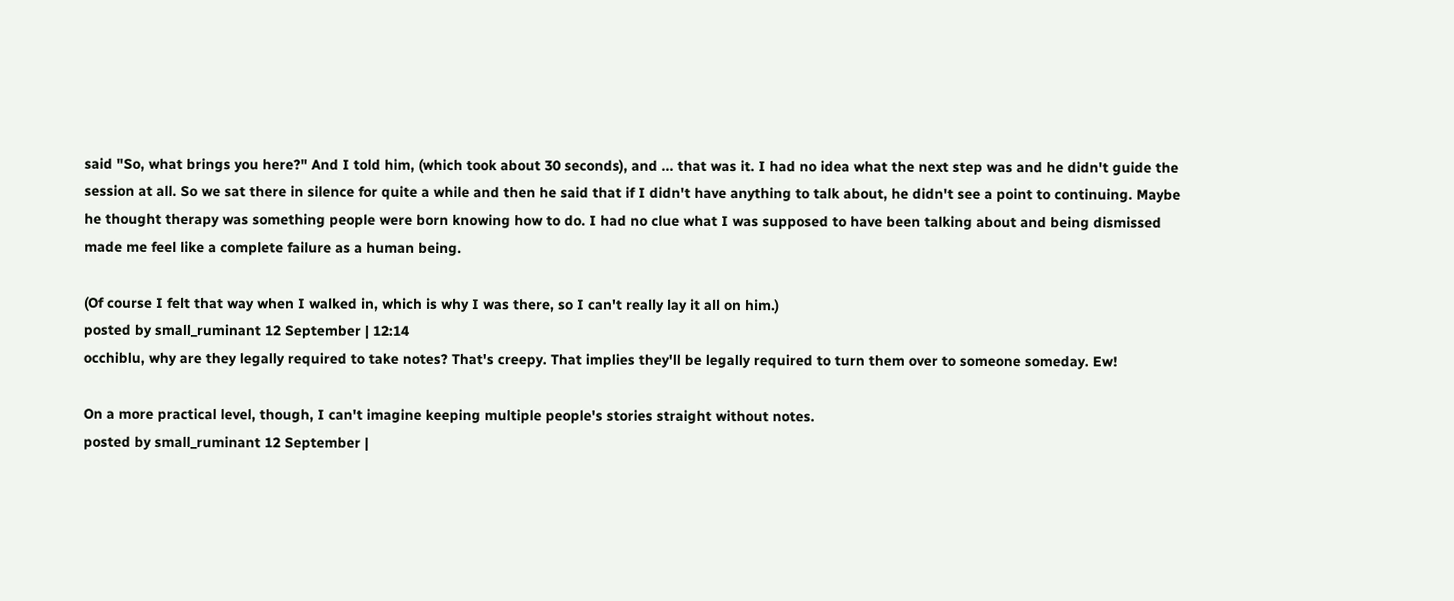said "So, what brings you here?" And I told him, (which took about 30 seconds), and ... that was it. I had no idea what the next step was and he didn't guide the session at all. So we sat there in silence for quite a while and then he said that if I didn't have anything to talk about, he didn't see a point to continuing. Maybe he thought therapy was something people were born knowing how to do. I had no clue what I was supposed to have been talking about and being dismissed made me feel like a complete failure as a human being.

(Of course I felt that way when I walked in, which is why I was there, so I can't really lay it all on him.)
posted by small_ruminant 12 September | 12:14
occhiblu, why are they legally required to take notes? That's creepy. That implies they'll be legally required to turn them over to someone someday. Ew!

On a more practical level, though, I can't imagine keeping multiple people's stories straight without notes.
posted by small_ruminant 12 September |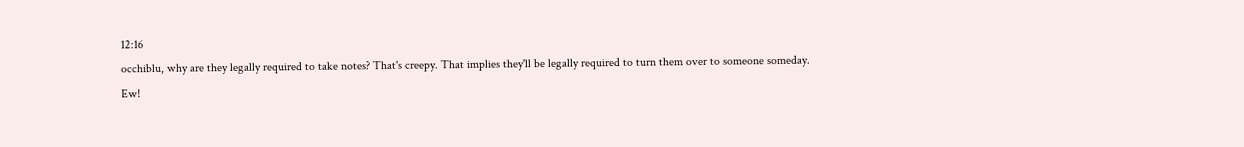12:16
occhiblu, why are they legally required to take notes? That's creepy. That implies they'll be legally required to turn them over to someone someday. Ew!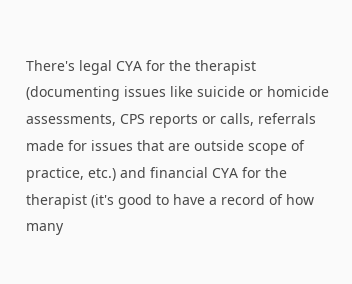There's legal CYA for the therapist (documenting issues like suicide or homicide assessments, CPS reports or calls, referrals made for issues that are outside scope of practice, etc.) and financial CYA for the therapist (it's good to have a record of how many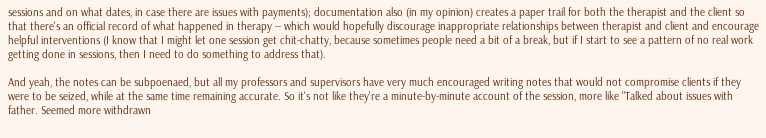sessions and on what dates, in case there are issues with payments); documentation also (in my opinion) creates a paper trail for both the therapist and the client so that there's an official record of what happened in therapy -- which would hopefully discourage inappropriate relationships between therapist and client and encourage helpful interventions (I know that I might let one session get chit-chatty, because sometimes people need a bit of a break, but if I start to see a pattern of no real work getting done in sessions, then I need to do something to address that).

And yeah, the notes can be subpoenaed, but all my professors and supervisors have very much encouraged writing notes that would not compromise clients if they were to be seized, while at the same time remaining accurate. So it's not like they're a minute-by-minute account of the session, more like "Talked about issues with father. Seemed more withdrawn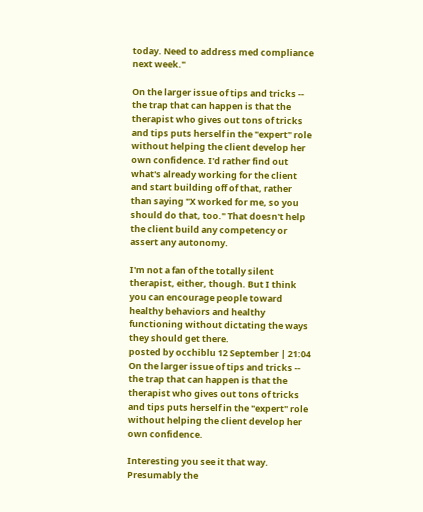today. Need to address med compliance next week."

On the larger issue of tips and tricks -- the trap that can happen is that the therapist who gives out tons of tricks and tips puts herself in the "expert" role without helping the client develop her own confidence. I'd rather find out what's already working for the client and start building off of that, rather than saying "X worked for me, so you should do that, too." That doesn't help the client build any competency or assert any autonomy.

I'm not a fan of the totally silent therapist, either, though. But I think you can encourage people toward healthy behaviors and healthy functioning without dictating the ways they should get there.
posted by occhiblu 12 September | 21:04
On the larger issue of tips and tricks -- the trap that can happen is that the therapist who gives out tons of tricks and tips puts herself in the "expert" role without helping the client develop her own confidence.

Interesting you see it that way. Presumably the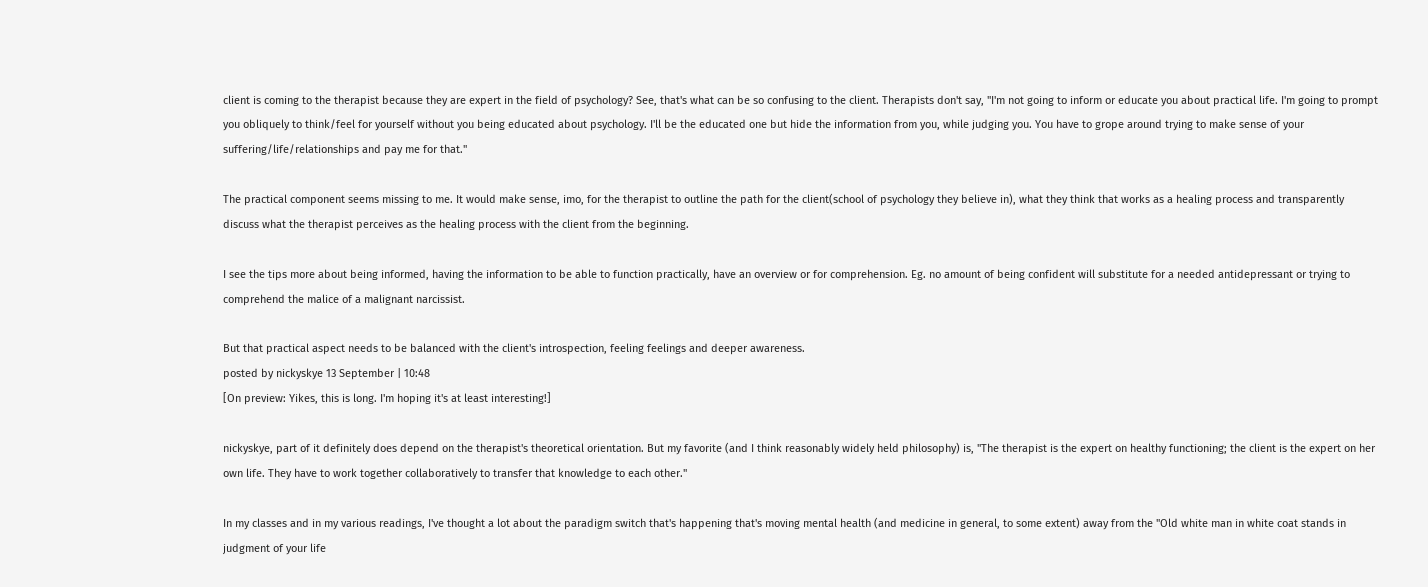client is coming to the therapist because they are expert in the field of psychology? See, that's what can be so confusing to the client. Therapists don't say, "I'm not going to inform or educate you about practical life. I'm going to prompt you obliquely to think/feel for yourself without you being educated about psychology. I'll be the educated one but hide the information from you, while judging you. You have to grope around trying to make sense of your suffering/life/relationships and pay me for that."

The practical component seems missing to me. It would make sense, imo, for the therapist to outline the path for the client(school of psychology they believe in), what they think that works as a healing process and transparently discuss what the therapist perceives as the healing process with the client from the beginning.

I see the tips more about being informed, having the information to be able to function practically, have an overview or for comprehension. Eg. no amount of being confident will substitute for a needed antidepressant or trying to comprehend the malice of a malignant narcissist.

But that practical aspect needs to be balanced with the client's introspection, feeling feelings and deeper awareness.
posted by nickyskye 13 September | 10:48
[On preview: Yikes, this is long. I'm hoping it's at least interesting!]

nickyskye, part of it definitely does depend on the therapist's theoretical orientation. But my favorite (and I think reasonably widely held philosophy) is, "The therapist is the expert on healthy functioning; the client is the expert on her own life. They have to work together collaboratively to transfer that knowledge to each other."

In my classes and in my various readings, I've thought a lot about the paradigm switch that's happening that's moving mental health (and medicine in general, to some extent) away from the "Old white man in white coat stands in judgment of your life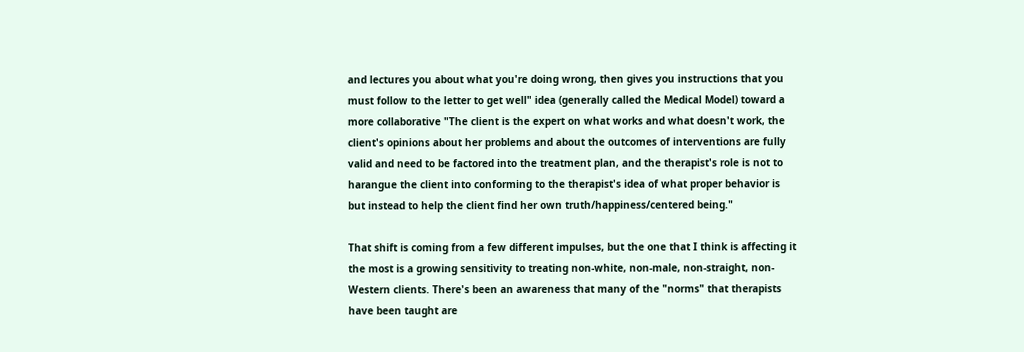and lectures you about what you're doing wrong, then gives you instructions that you must follow to the letter to get well" idea (generally called the Medical Model) toward a more collaborative "The client is the expert on what works and what doesn't work, the client's opinions about her problems and about the outcomes of interventions are fully valid and need to be factored into the treatment plan, and the therapist's role is not to harangue the client into conforming to the therapist's idea of what proper behavior is but instead to help the client find her own truth/happiness/centered being."

That shift is coming from a few different impulses, but the one that I think is affecting it the most is a growing sensitivity to treating non-white, non-male, non-straight, non-Western clients. There's been an awareness that many of the "norms" that therapists have been taught are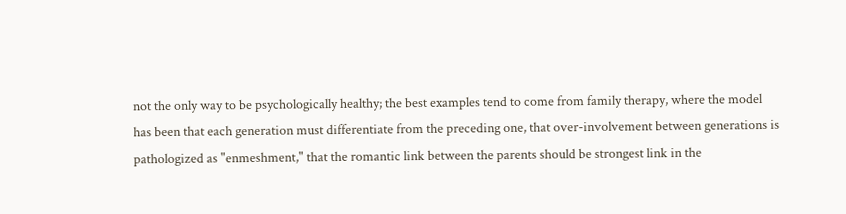not the only way to be psychologically healthy; the best examples tend to come from family therapy, where the model has been that each generation must differentiate from the preceding one, that over-involvement between generations is pathologized as "enmeshment," that the romantic link between the parents should be strongest link in the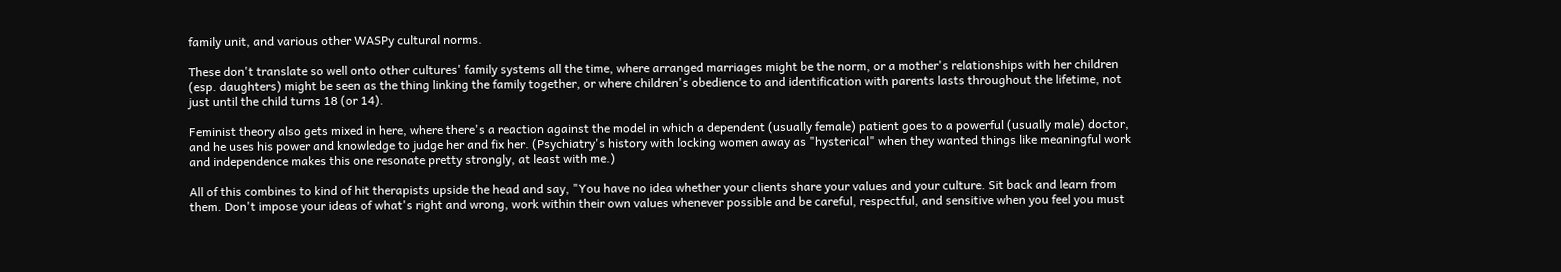family unit, and various other WASPy cultural norms.

These don't translate so well onto other cultures' family systems all the time, where arranged marriages might be the norm, or a mother's relationships with her children (esp. daughters) might be seen as the thing linking the family together, or where children's obedience to and identification with parents lasts throughout the lifetime, not just until the child turns 18 (or 14).

Feminist theory also gets mixed in here, where there's a reaction against the model in which a dependent (usually female) patient goes to a powerful (usually male) doctor, and he uses his power and knowledge to judge her and fix her. (Psychiatry's history with locking women away as "hysterical" when they wanted things like meaningful work and independence makes this one resonate pretty strongly, at least with me.)

All of this combines to kind of hit therapists upside the head and say, "You have no idea whether your clients share your values and your culture. Sit back and learn from them. Don't impose your ideas of what's right and wrong, work within their own values whenever possible and be careful, respectful, and sensitive when you feel you must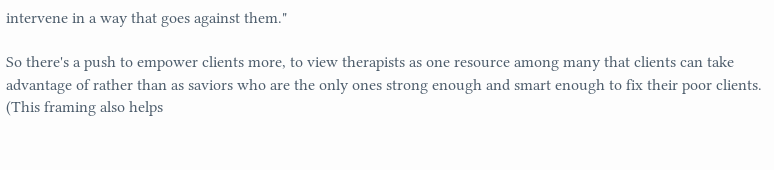intervene in a way that goes against them."

So there's a push to empower clients more, to view therapists as one resource among many that clients can take advantage of rather than as saviors who are the only ones strong enough and smart enough to fix their poor clients. (This framing also helps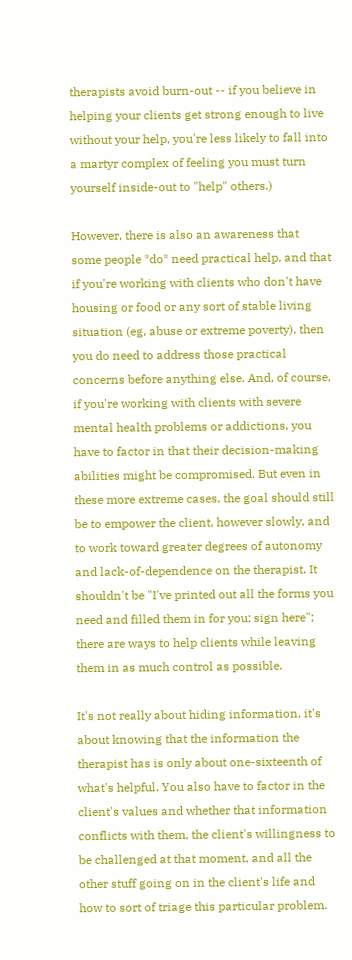therapists avoid burn-out -- if you believe in helping your clients get strong enough to live without your help, you're less likely to fall into a martyr complex of feeling you must turn yourself inside-out to "help" others.)

However, there is also an awareness that some people *do* need practical help, and that if you're working with clients who don't have housing or food or any sort of stable living situation (eg, abuse or extreme poverty), then you do need to address those practical concerns before anything else. And, of course, if you're working with clients with severe mental health problems or addictions, you have to factor in that their decision-making abilities might be compromised. But even in these more extreme cases, the goal should still be to empower the client, however slowly, and to work toward greater degrees of autonomy and lack-of-dependence on the therapist. It shouldn't be "I've printed out all the forms you need and filled them in for you; sign here"; there are ways to help clients while leaving them in as much control as possible.

It's not really about hiding information, it's about knowing that the information the therapist has is only about one-sixteenth of what's helpful. You also have to factor in the client's values and whether that information conflicts with them, the client's willingness to be challenged at that moment, and all the other stuff going on in the client's life and how to sort of triage this particular problem.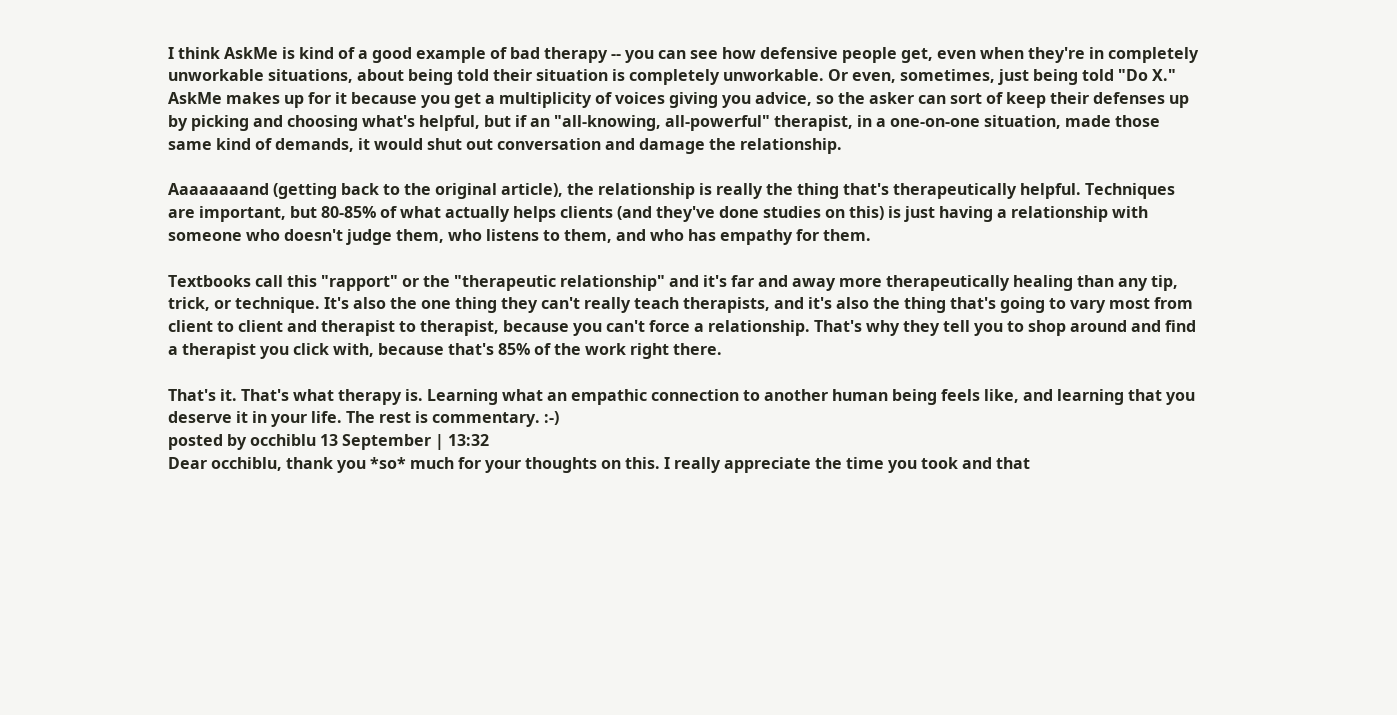I think AskMe is kind of a good example of bad therapy -- you can see how defensive people get, even when they're in completely unworkable situations, about being told their situation is completely unworkable. Or even, sometimes, just being told "Do X." AskMe makes up for it because you get a multiplicity of voices giving you advice, so the asker can sort of keep their defenses up by picking and choosing what's helpful, but if an "all-knowing, all-powerful" therapist, in a one-on-one situation, made those same kind of demands, it would shut out conversation and damage the relationship.

Aaaaaaaand (getting back to the original article), the relationship is really the thing that's therapeutically helpful. Techniques are important, but 80-85% of what actually helps clients (and they've done studies on this) is just having a relationship with someone who doesn't judge them, who listens to them, and who has empathy for them.

Textbooks call this "rapport" or the "therapeutic relationship" and it's far and away more therapeutically healing than any tip, trick, or technique. It's also the one thing they can't really teach therapists, and it's also the thing that's going to vary most from client to client and therapist to therapist, because you can't force a relationship. That's why they tell you to shop around and find a therapist you click with, because that's 85% of the work right there.

That's it. That's what therapy is. Learning what an empathic connection to another human being feels like, and learning that you deserve it in your life. The rest is commentary. :-)
posted by occhiblu 13 September | 13:32
Dear occhiblu, thank you *so* much for your thoughts on this. I really appreciate the time you took and that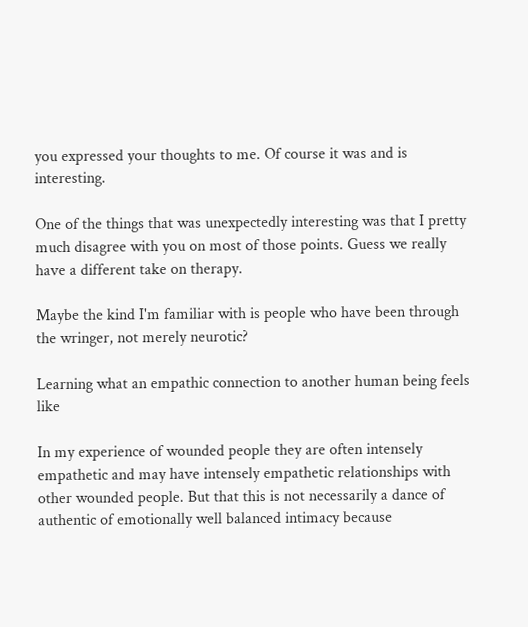you expressed your thoughts to me. Of course it was and is interesting.

One of the things that was unexpectedly interesting was that I pretty much disagree with you on most of those points. Guess we really have a different take on therapy.

Maybe the kind I'm familiar with is people who have been through the wringer, not merely neurotic?

Learning what an empathic connection to another human being feels like

In my experience of wounded people they are often intensely empathetic and may have intensely empathetic relationships with other wounded people. But that this is not necessarily a dance of authentic of emotionally well balanced intimacy because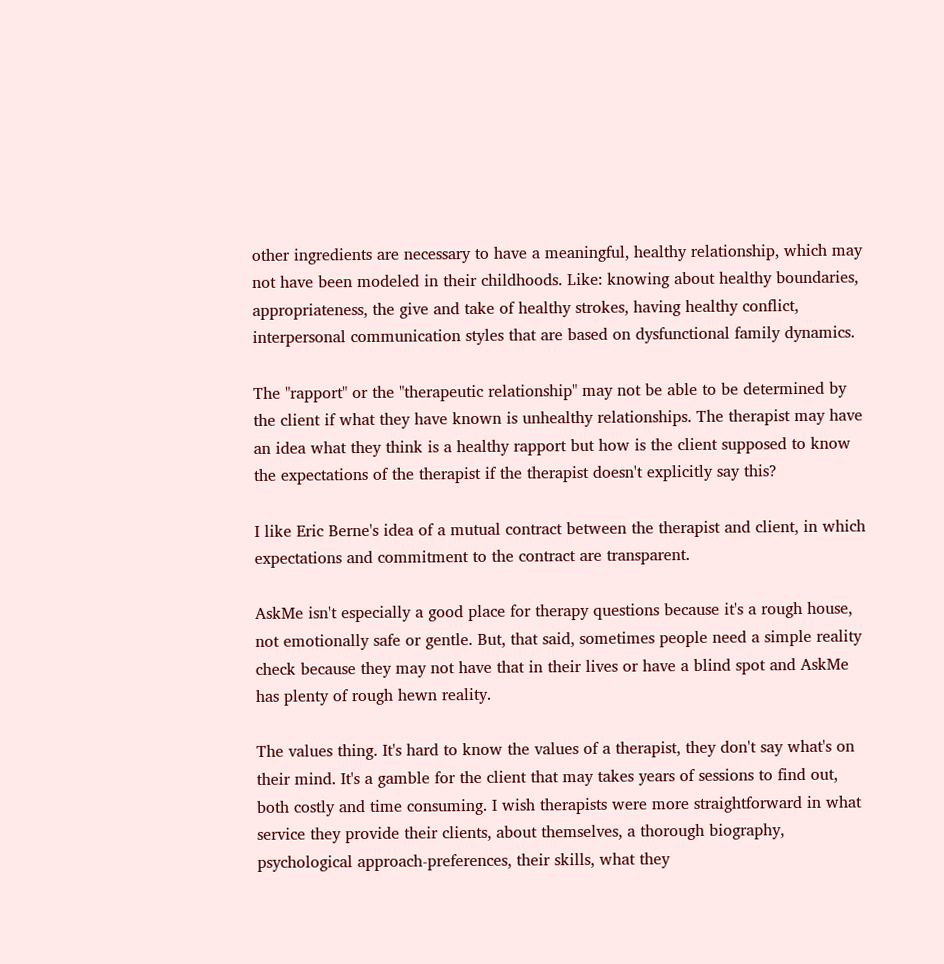other ingredients are necessary to have a meaningful, healthy relationship, which may not have been modeled in their childhoods. Like: knowing about healthy boundaries, appropriateness, the give and take of healthy strokes, having healthy conflict, interpersonal communication styles that are based on dysfunctional family dynamics.

The "rapport" or the "therapeutic relationship" may not be able to be determined by the client if what they have known is unhealthy relationships. The therapist may have an idea what they think is a healthy rapport but how is the client supposed to know the expectations of the therapist if the therapist doesn't explicitly say this?

I like Eric Berne's idea of a mutual contract between the therapist and client, in which expectations and commitment to the contract are transparent.

AskMe isn't especially a good place for therapy questions because it's a rough house, not emotionally safe or gentle. But, that said, sometimes people need a simple reality check because they may not have that in their lives or have a blind spot and AskMe has plenty of rough hewn reality.

The values thing. It's hard to know the values of a therapist, they don't say what's on their mind. It's a gamble for the client that may takes years of sessions to find out, both costly and time consuming. I wish therapists were more straightforward in what service they provide their clients, about themselves, a thorough biography, psychological approach-preferences, their skills, what they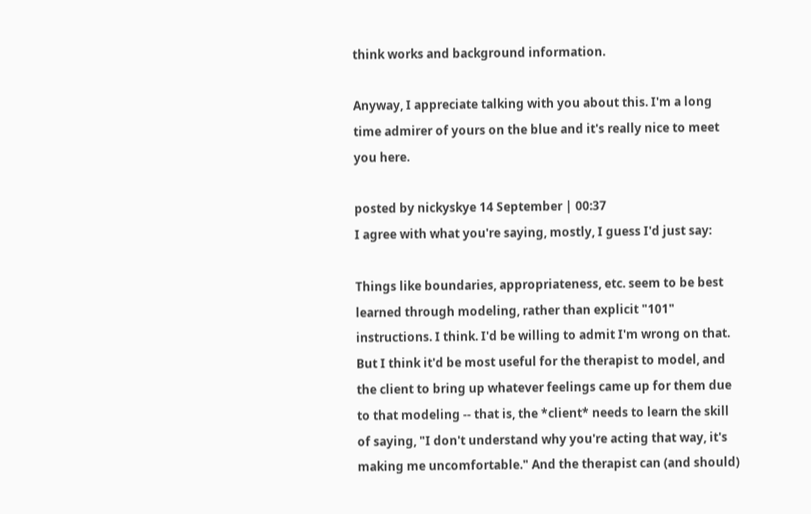think works and background information.

Anyway, I appreciate talking with you about this. I'm a long time admirer of yours on the blue and it's really nice to meet you here.

posted by nickyskye 14 September | 00:37
I agree with what you're saying, mostly, I guess I'd just say:

Things like boundaries, appropriateness, etc. seem to be best learned through modeling, rather than explicit "101" instructions. I think. I'd be willing to admit I'm wrong on that. But I think it'd be most useful for the therapist to model, and the client to bring up whatever feelings came up for them due to that modeling -- that is, the *client* needs to learn the skill of saying, "I don't understand why you're acting that way, it's making me uncomfortable." And the therapist can (and should)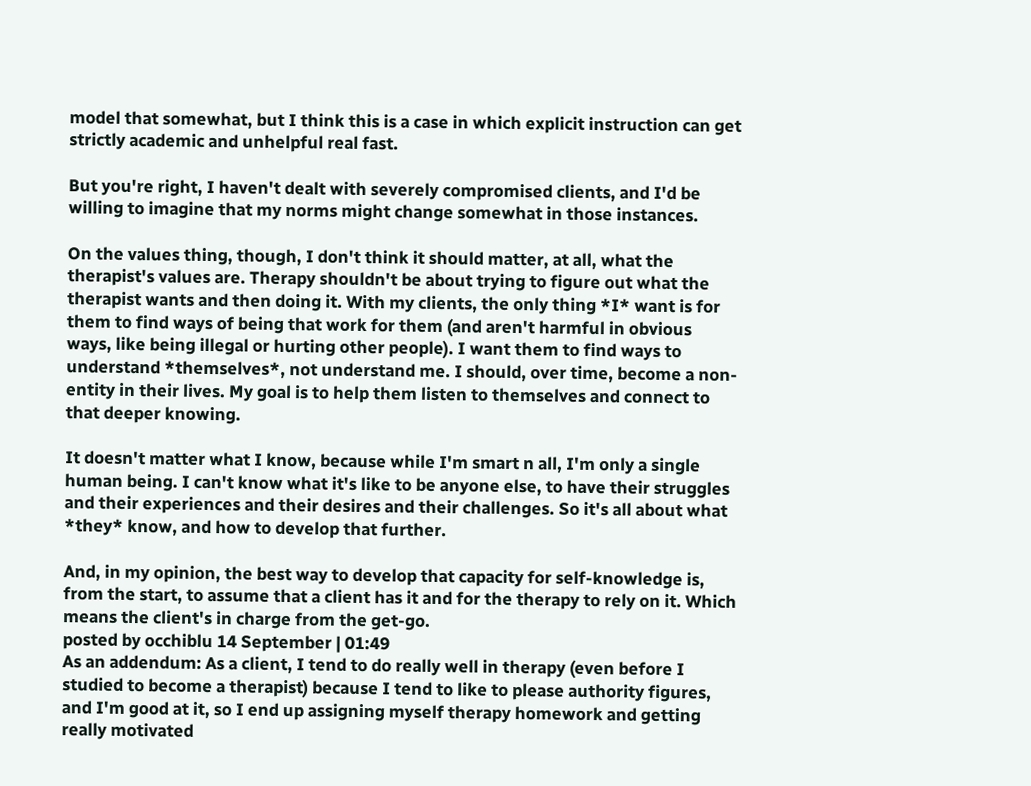model that somewhat, but I think this is a case in which explicit instruction can get strictly academic and unhelpful real fast.

But you're right, I haven't dealt with severely compromised clients, and I'd be willing to imagine that my norms might change somewhat in those instances.

On the values thing, though, I don't think it should matter, at all, what the therapist's values are. Therapy shouldn't be about trying to figure out what the therapist wants and then doing it. With my clients, the only thing *I* want is for them to find ways of being that work for them (and aren't harmful in obvious ways, like being illegal or hurting other people). I want them to find ways to understand *themselves*, not understand me. I should, over time, become a non-entity in their lives. My goal is to help them listen to themselves and connect to that deeper knowing.

It doesn't matter what I know, because while I'm smart n all, I'm only a single human being. I can't know what it's like to be anyone else, to have their struggles and their experiences and their desires and their challenges. So it's all about what *they* know, and how to develop that further.

And, in my opinion, the best way to develop that capacity for self-knowledge is, from the start, to assume that a client has it and for the therapy to rely on it. Which means the client's in charge from the get-go.
posted by occhiblu 14 September | 01:49
As an addendum: As a client, I tend to do really well in therapy (even before I studied to become a therapist) because I tend to like to please authority figures, and I'm good at it, so I end up assigning myself therapy homework and getting really motivated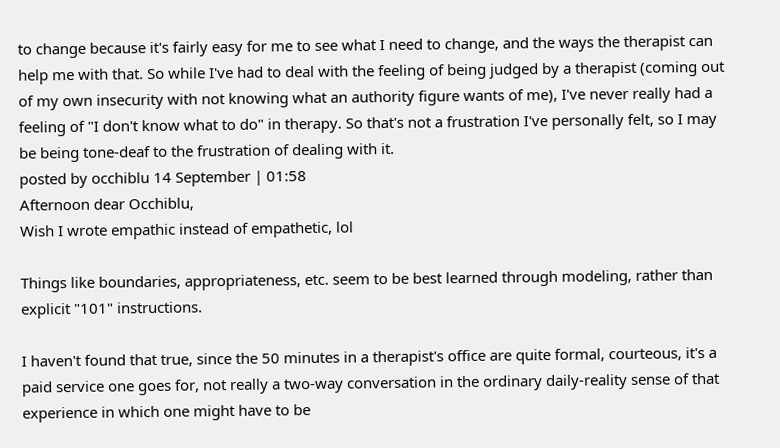to change because it's fairly easy for me to see what I need to change, and the ways the therapist can help me with that. So while I've had to deal with the feeling of being judged by a therapist (coming out of my own insecurity with not knowing what an authority figure wants of me), I've never really had a feeling of "I don't know what to do" in therapy. So that's not a frustration I've personally felt, so I may be being tone-deaf to the frustration of dealing with it.
posted by occhiblu 14 September | 01:58
Afternoon dear Occhiblu,
Wish I wrote empathic instead of empathetic, lol

Things like boundaries, appropriateness, etc. seem to be best learned through modeling, rather than explicit "101" instructions.

I haven't found that true, since the 50 minutes in a therapist's office are quite formal, courteous, it's a paid service one goes for, not really a two-way conversation in the ordinary daily-reality sense of that experience in which one might have to be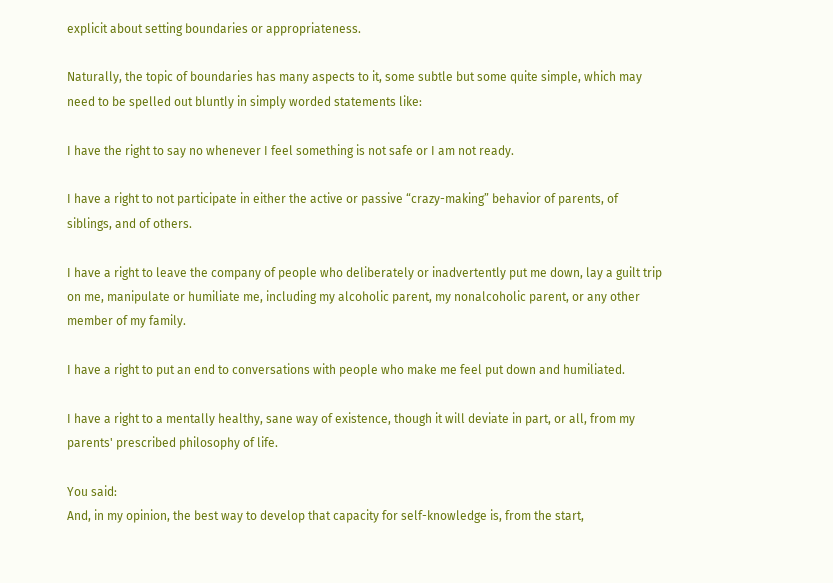explicit about setting boundaries or appropriateness.

Naturally, the topic of boundaries has many aspects to it, some subtle but some quite simple, which may need to be spelled out bluntly in simply worded statements like:

I have the right to say no whenever I feel something is not safe or I am not ready.

I have a right to not participate in either the active or passive “crazy-making” behavior of parents, of siblings, and of others.

I have a right to leave the company of people who deliberately or inadvertently put me down, lay a guilt trip on me, manipulate or humiliate me, including my alcoholic parent, my nonalcoholic parent, or any other member of my family.

I have a right to put an end to conversations with people who make me feel put down and humiliated.

I have a right to a mentally healthy, sane way of existence, though it will deviate in part, or all, from my parents' prescribed philosophy of life.

You said:
And, in my opinion, the best way to develop that capacity for self-knowledge is, from the start,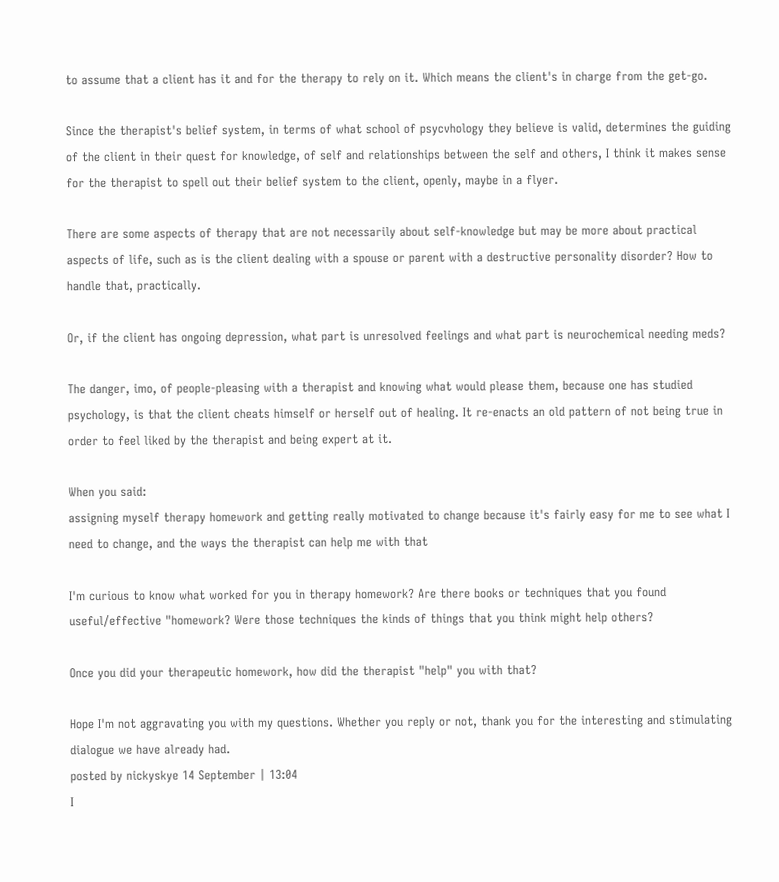to assume that a client has it and for the therapy to rely on it. Which means the client's in charge from the get-go.

Since the therapist's belief system, in terms of what school of psycvhology they believe is valid, determines the guiding of the client in their quest for knowledge, of self and relationships between the self and others, I think it makes sense for the therapist to spell out their belief system to the client, openly, maybe in a flyer.

There are some aspects of therapy that are not necessarily about self-knowledge but may be more about practical aspects of life, such as is the client dealing with a spouse or parent with a destructive personality disorder? How to handle that, practically.

Or, if the client has ongoing depression, what part is unresolved feelings and what part is neurochemical needing meds?

The danger, imo, of people-pleasing with a therapist and knowing what would please them, because one has studied psychology, is that the client cheats himself or herself out of healing. It re-enacts an old pattern of not being true in order to feel liked by the therapist and being expert at it.

When you said:
assigning myself therapy homework and getting really motivated to change because it's fairly easy for me to see what I need to change, and the ways the therapist can help me with that

I'm curious to know what worked for you in therapy homework? Are there books or techniques that you found useful/effective "homework? Were those techniques the kinds of things that you think might help others?

Once you did your therapeutic homework, how did the therapist "help" you with that?

Hope I'm not aggravating you with my questions. Whether you reply or not, thank you for the interesting and stimulating dialogue we have already had.
posted by nickyskye 14 September | 13:04
I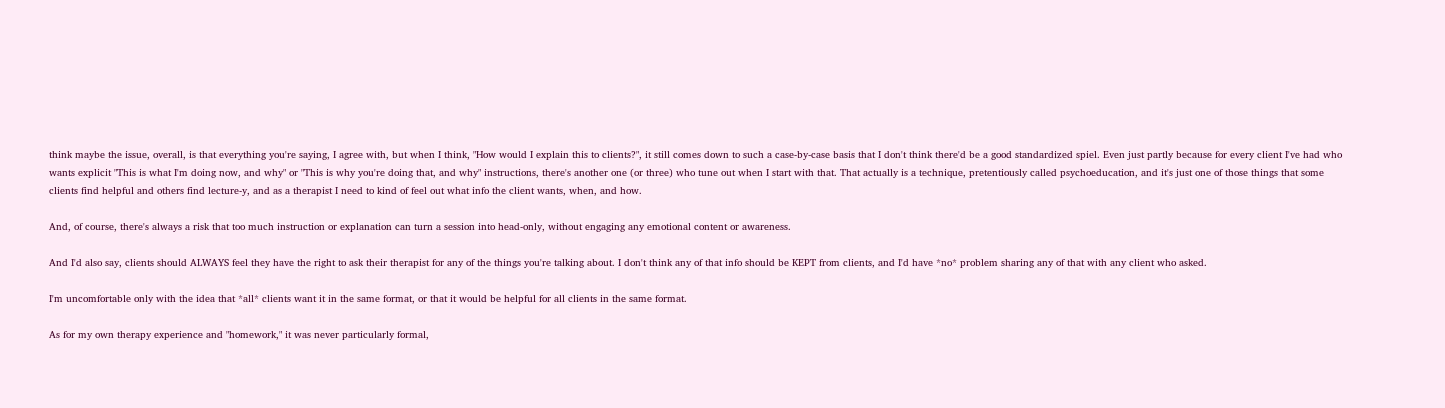think maybe the issue, overall, is that everything you're saying, I agree with, but when I think, "How would I explain this to clients?", it still comes down to such a case-by-case basis that I don't think there'd be a good standardized spiel. Even just partly because for every client I've had who wants explicit "This is what I'm doing now, and why" or "This is why you're doing that, and why" instructions, there's another one (or three) who tune out when I start with that. That actually is a technique, pretentiously called psychoeducation, and it's just one of those things that some clients find helpful and others find lecture-y, and as a therapist I need to kind of feel out what info the client wants, when, and how.

And, of course, there's always a risk that too much instruction or explanation can turn a session into head-only, without engaging any emotional content or awareness.

And I'd also say, clients should ALWAYS feel they have the right to ask their therapist for any of the things you're talking about. I don't think any of that info should be KEPT from clients, and I'd have *no* problem sharing any of that with any client who asked.

I'm uncomfortable only with the idea that *all* clients want it in the same format, or that it would be helpful for all clients in the same format.

As for my own therapy experience and "homework," it was never particularly formal,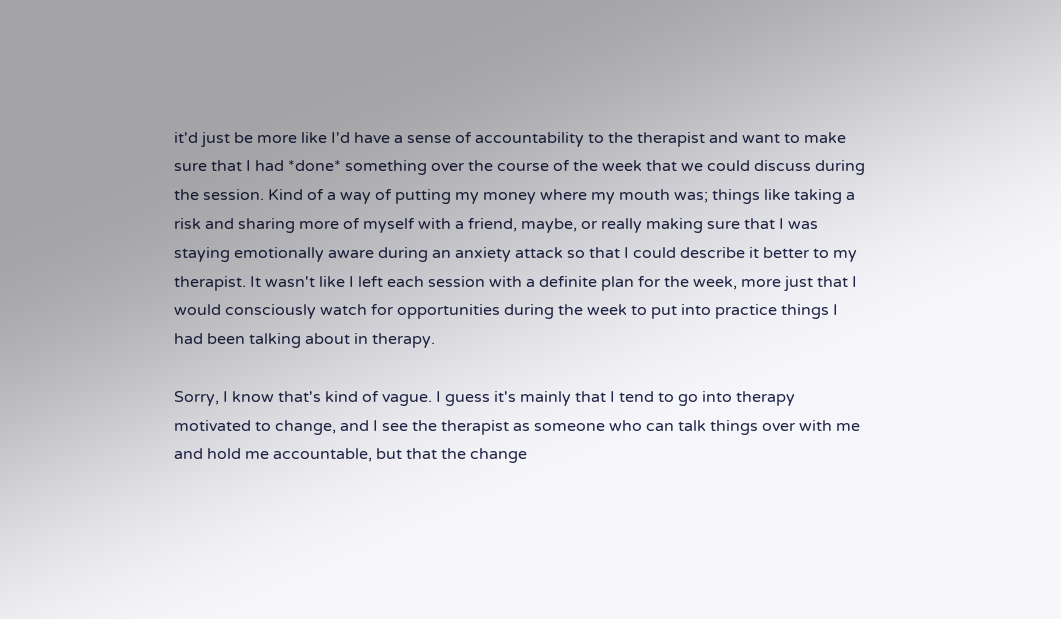it'd just be more like I'd have a sense of accountability to the therapist and want to make sure that I had *done* something over the course of the week that we could discuss during the session. Kind of a way of putting my money where my mouth was; things like taking a risk and sharing more of myself with a friend, maybe, or really making sure that I was staying emotionally aware during an anxiety attack so that I could describe it better to my therapist. It wasn't like I left each session with a definite plan for the week, more just that I would consciously watch for opportunities during the week to put into practice things I had been talking about in therapy.

Sorry, I know that's kind of vague. I guess it's mainly that I tend to go into therapy motivated to change, and I see the therapist as someone who can talk things over with me and hold me accountable, but that the change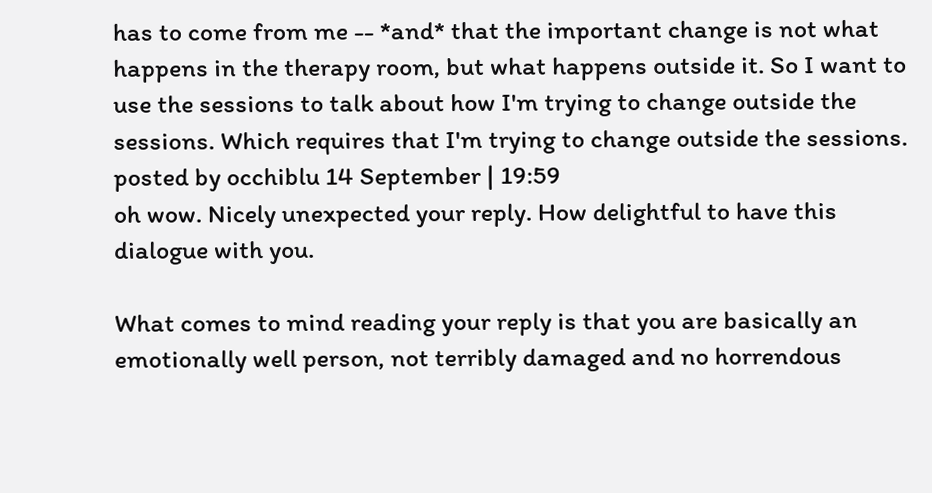has to come from me -- *and* that the important change is not what happens in the therapy room, but what happens outside it. So I want to use the sessions to talk about how I'm trying to change outside the sessions. Which requires that I'm trying to change outside the sessions.
posted by occhiblu 14 September | 19:59
oh wow. Nicely unexpected your reply. How delightful to have this dialogue with you.

What comes to mind reading your reply is that you are basically an emotionally well person, not terribly damaged and no horrendous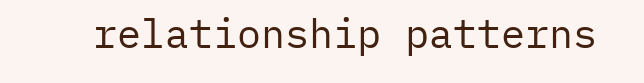relationship patterns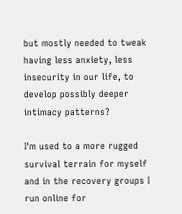but mostly needed to tweak having less anxiety, less insecurity in our life, to develop possibly deeper intimacy patterns?

I'm used to a more rugged survival terrain for myself and in the recovery groups I run online for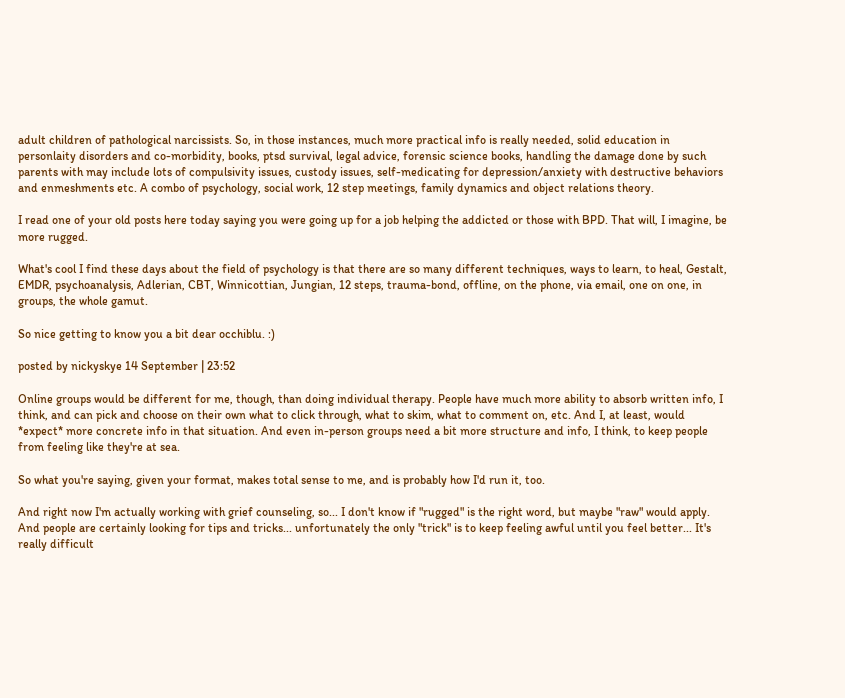adult children of pathological narcissists. So, in those instances, much more practical info is really needed, solid education in personlaity disorders and co-morbidity, books, ptsd survival, legal advice, forensic science books, handling the damage done by such parents with may include lots of compulsivity issues, custody issues, self-medicating for depression/anxiety with destructive behaviors and enmeshments etc. A combo of psychology, social work, 12 step meetings, family dynamics and object relations theory.

I read one of your old posts here today saying you were going up for a job helping the addicted or those with BPD. That will, I imagine, be more rugged.

What's cool I find these days about the field of psychology is that there are so many different techniques, ways to learn, to heal, Gestalt, EMDR, psychoanalysis, Adlerian, CBT, Winnicottian, Jungian, 12 steps, trauma-bond, offline, on the phone, via email, one on one, in groups, the whole gamut.

So nice getting to know you a bit dear occhiblu. :)

posted by nickyskye 14 September | 23:52

Online groups would be different for me, though, than doing individual therapy. People have much more ability to absorb written info, I think, and can pick and choose on their own what to click through, what to skim, what to comment on, etc. And I, at least, would *expect* more concrete info in that situation. And even in-person groups need a bit more structure and info, I think, to keep people from feeling like they're at sea.

So what you're saying, given your format, makes total sense to me, and is probably how I'd run it, too.

And right now I'm actually working with grief counseling, so... I don't know if "rugged" is the right word, but maybe "raw" would apply. And people are certainly looking for tips and tricks... unfortunately the only "trick" is to keep feeling awful until you feel better... It's really difficult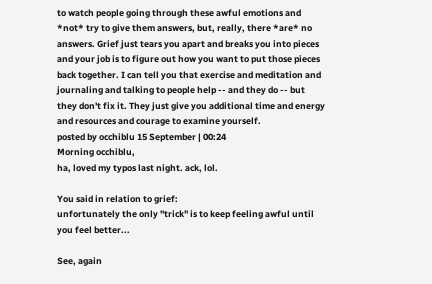to watch people going through these awful emotions and *not* try to give them answers, but, really, there *are* no answers. Grief just tears you apart and breaks you into pieces and your job is to figure out how you want to put those pieces back together. I can tell you that exercise and meditation and journaling and talking to people help -- and they do -- but they don't fix it. They just give you additional time and energy and resources and courage to examine yourself.
posted by occhiblu 15 September | 00:24
Morning occhiblu,
ha, loved my typos last night. ack, lol.

You said in relation to grief:
unfortunately the only "trick" is to keep feeling awful until you feel better...

See, again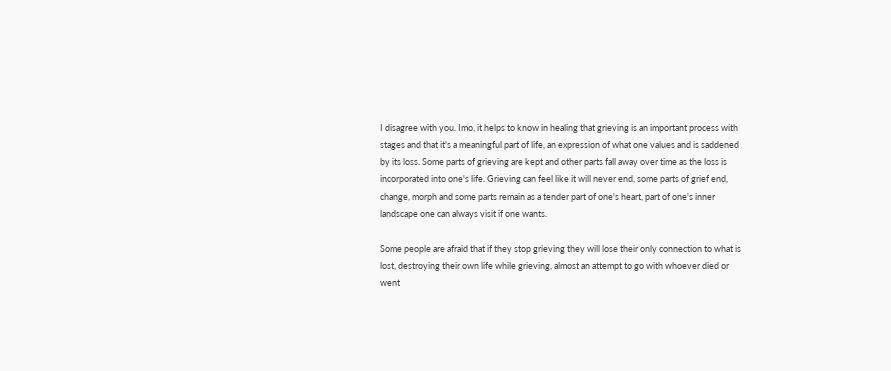I disagree with you. Imo, it helps to know in healing that grieving is an important process with stages and that it's a meaningful part of life, an expression of what one values and is saddened by its loss. Some parts of grieving are kept and other parts fall away over time as the loss is incorporated into one's life. Grieving can feel like it will never end, some parts of grief end, change, morph and some parts remain as a tender part of one's heart, part of one's inner landscape one can always visit if one wants.

Some people are afraid that if they stop grieving they will lose their only connection to what is lost, destroying their own life while grieving, almost an attempt to go with whoever died or went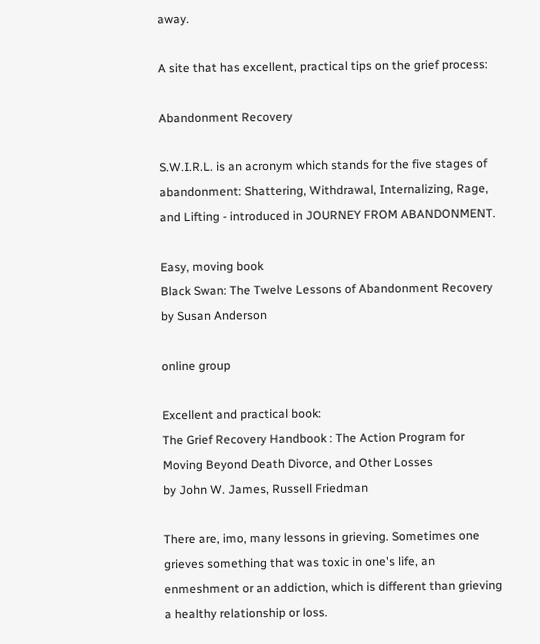away.

A site that has excellent, practical tips on the grief process:

Abandonment Recovery

S.W.I.R.L. is an acronym which stands for the five stages of abandonment: Shattering, Withdrawal, Internalizing, Rage, and Lifting - introduced in JOURNEY FROM ABANDONMENT.

Easy, moving book
Black Swan: The Twelve Lessons of Abandonment Recovery by Susan Anderson

online group

Excellent and practical book:
The Grief Recovery Handbook : The Action Program for Moving Beyond Death Divorce, and Other Losses
by John W. James, Russell Friedman

There are, imo, many lessons in grieving. Sometimes one grieves something that was toxic in one's life, an enmeshment or an addiction, which is different than grieving a healthy relationship or loss.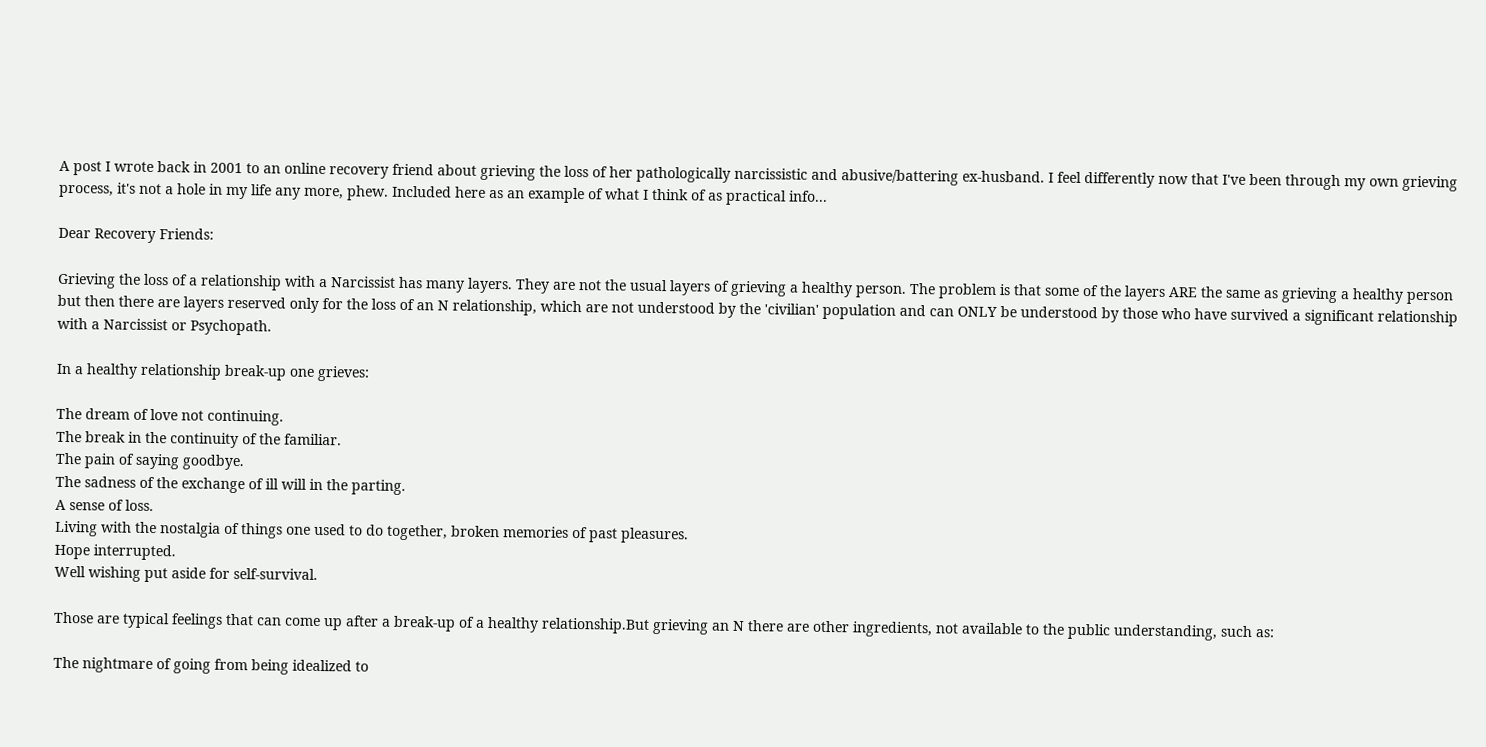A post I wrote back in 2001 to an online recovery friend about grieving the loss of her pathologically narcissistic and abusive/battering ex-husband. I feel differently now that I've been through my own grieving process, it's not a hole in my life any more, phew. Included here as an example of what I think of as practical info...

Dear Recovery Friends:

Grieving the loss of a relationship with a Narcissist has many layers. They are not the usual layers of grieving a healthy person. The problem is that some of the layers ARE the same as grieving a healthy person but then there are layers reserved only for the loss of an N relationship, which are not understood by the 'civilian' population and can ONLY be understood by those who have survived a significant relationship with a Narcissist or Psychopath.

In a healthy relationship break-up one grieves:

The dream of love not continuing.
The break in the continuity of the familiar.
The pain of saying goodbye.
The sadness of the exchange of ill will in the parting.
A sense of loss.
Living with the nostalgia of things one used to do together, broken memories of past pleasures.
Hope interrupted.
Well wishing put aside for self-survival.

Those are typical feelings that can come up after a break-up of a healthy relationship.But grieving an N there are other ingredients, not available to the public understanding, such as:

The nightmare of going from being idealized to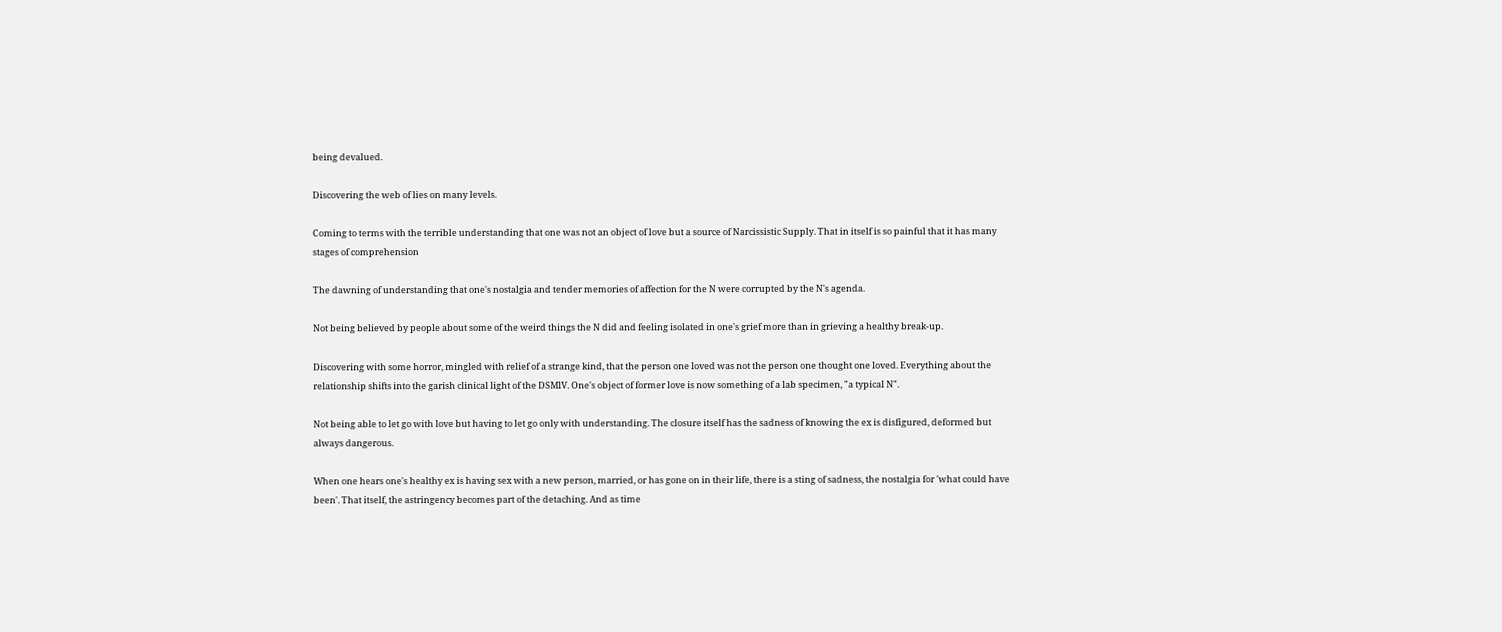being devalued.

Discovering the web of lies on many levels.

Coming to terms with the terrible understanding that one was not an object of love but a source of Narcissistic Supply. That in itself is so painful that it has many stages of comprehension

The dawning of understanding that one's nostalgia and tender memories of affection for the N were corrupted by the N's agenda.

Not being believed by people about some of the weird things the N did and feeling isolated in one's grief more than in grieving a healthy break-up.

Discovering with some horror, mingled with relief of a strange kind, that the person one loved was not the person one thought one loved. Everything about the relationship shifts into the garish clinical light of the DSMlV. One's object of former love is now something of a lab specimen, "a typical N".

Not being able to let go with love but having to let go only with understanding. The closure itself has the sadness of knowing the ex is disfigured, deformed but always dangerous.

When one hears one's healthy ex is having sex with a new person, married, or has gone on in their life, there is a sting of sadness, the nostalgia for 'what could have been'. That itself, the astringency becomes part of the detaching. And as time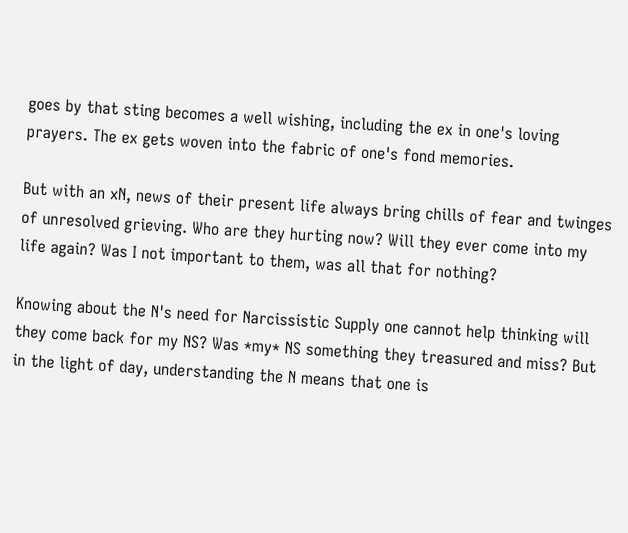goes by that sting becomes a well wishing, including the ex in one's loving prayers. The ex gets woven into the fabric of one's fond memories.

But with an xN, news of their present life always bring chills of fear and twinges of unresolved grieving. Who are they hurting now? Will they ever come into my life again? Was I not important to them, was all that for nothing?

Knowing about the N's need for Narcissistic Supply one cannot help thinking will they come back for my NS? Was *my* NS something they treasured and miss? But in the light of day, understanding the N means that one is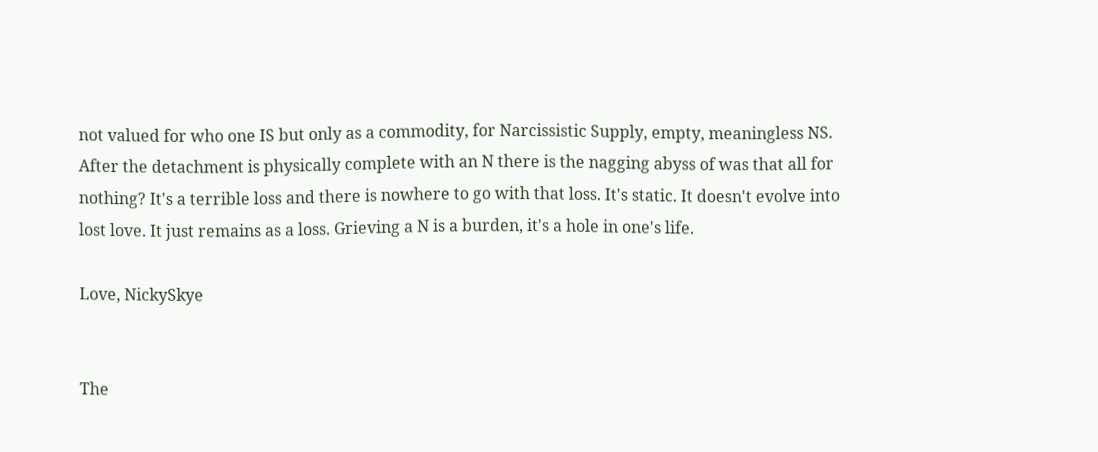not valued for who one IS but only as a commodity, for Narcissistic Supply, empty, meaningless NS. After the detachment is physically complete with an N there is the nagging abyss of was that all for nothing? It's a terrible loss and there is nowhere to go with that loss. It's static. It doesn't evolve into lost love. It just remains as a loss. Grieving a N is a burden, it's a hole in one's life.

Love, NickySkye


The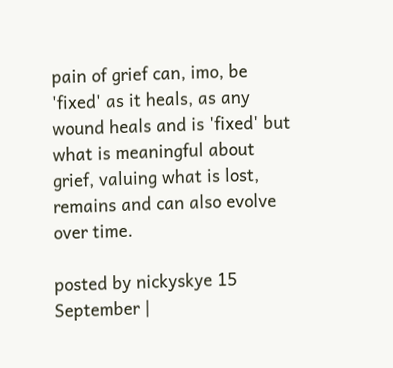pain of grief can, imo, be 'fixed' as it heals, as any wound heals and is 'fixed' but what is meaningful about grief, valuing what is lost, remains and can also evolve over time.

posted by nickyskye 15 September |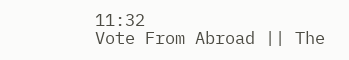11:32
Vote From Abroad || The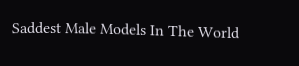Saddest Male Models In The World